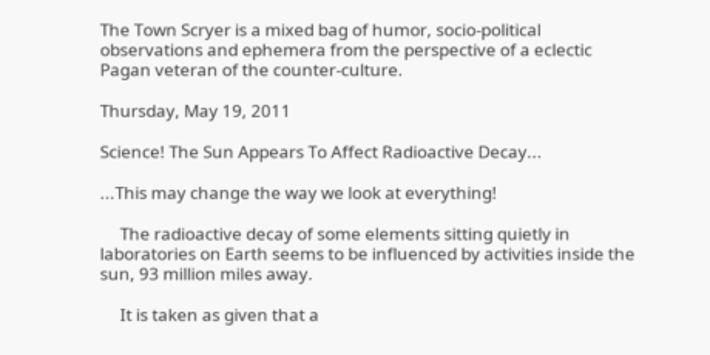The Town Scryer is a mixed bag of humor, socio-political observations and ephemera from the perspective of a eclectic Pagan veteran of the counter-culture.

Thursday, May 19, 2011

Science! The Sun Appears To Affect Radioactive Decay...

...This may change the way we look at everything!

     The radioactive decay of some elements sitting quietly in laboratories on Earth seems to be influenced by activities inside the sun, 93 million miles away.

     It is taken as given that a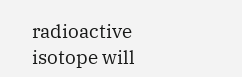radioactive isotope will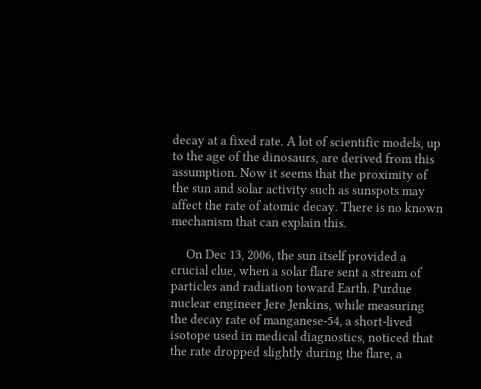decay at a fixed rate. A lot of scientific models, up to the age of the dinosaurs, are derived from this assumption. Now it seems that the proximity of the sun and solar activity such as sunspots may affect the rate of atomic decay. There is no known mechanism that can explain this.

     On Dec 13, 2006, the sun itself provided a crucial clue, when a solar flare sent a stream of particles and radiation toward Earth. Purdue nuclear engineer Jere Jenkins, while measuring the decay rate of manganese-54, a short-lived isotope used in medical diagnostics, noticed that the rate dropped slightly during the flare, a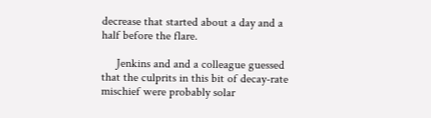decrease that started about a day and a half before the flare.

     Jenkins and and a colleague guessed that the culprits in this bit of decay-rate mischief were probably solar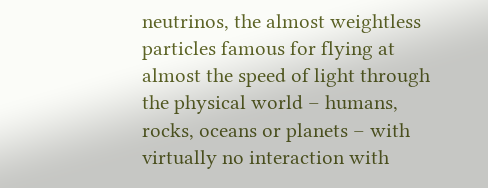neutrinos, the almost weightless particles famous for flying at almost the speed of light through the physical world – humans, rocks, oceans or planets – with virtually no interaction with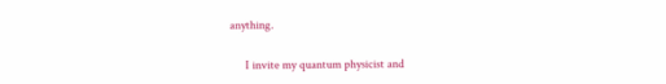anything.

     I invite my quantum physicist and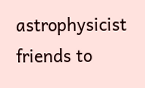astrophysicist friends to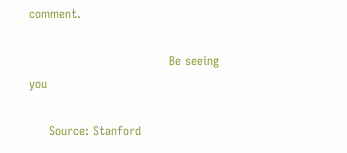comment.

                                   Be seeing you

     Source: Stanford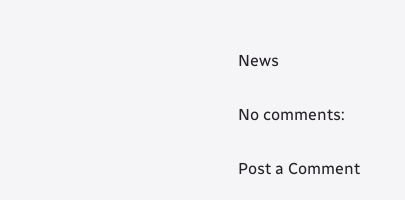News

No comments:

Post a Comment